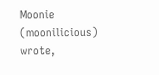Moonie (moonilicious) wrote,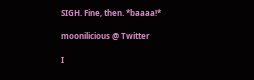SIGH. Fine, then. *baaaa!*

moonilicious @ Twitter

I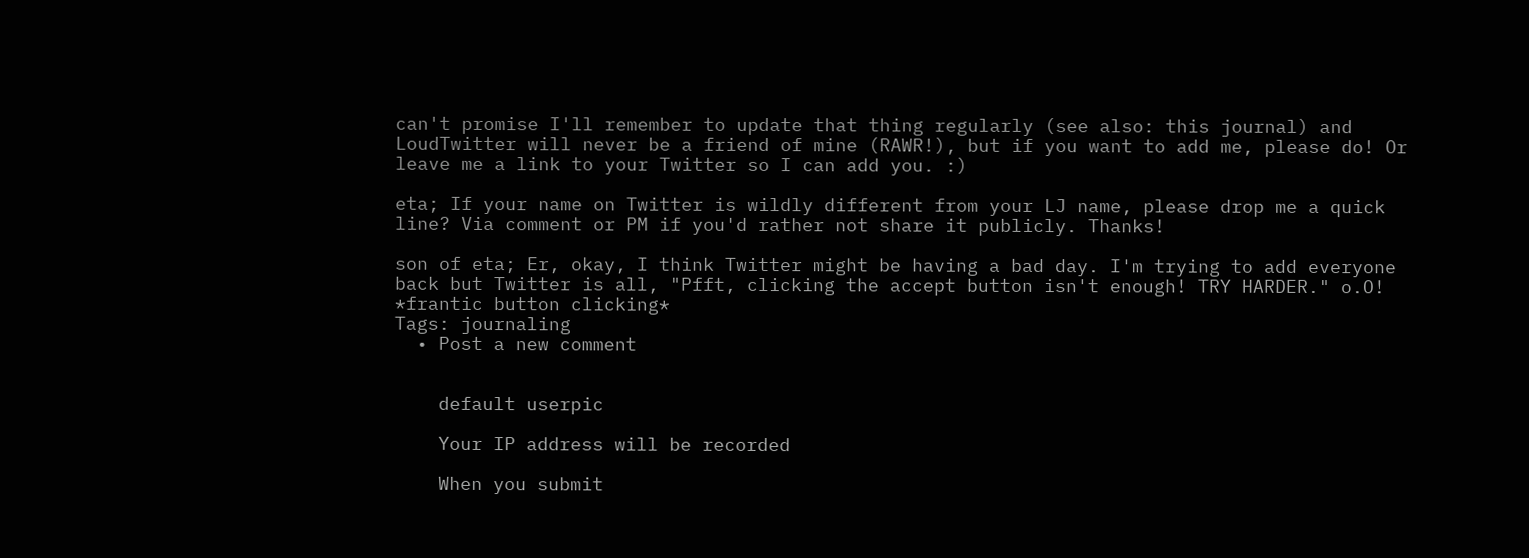can't promise I'll remember to update that thing regularly (see also: this journal) and LoudTwitter will never be a friend of mine (RAWR!), but if you want to add me, please do! Or leave me a link to your Twitter so I can add you. :)

eta; If your name on Twitter is wildly different from your LJ name, please drop me a quick line? Via comment or PM if you'd rather not share it publicly. Thanks!

son of eta; Er, okay, I think Twitter might be having a bad day. I'm trying to add everyone back but Twitter is all, "Pfft, clicking the accept button isn't enough! TRY HARDER." o.O! *frantic button clicking*
Tags: journaling
  • Post a new comment


    default userpic

    Your IP address will be recorded

    When you submit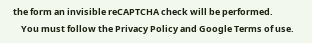the form an invisible reCAPTCHA check will be performed.
    You must follow the Privacy Policy and Google Terms of use.